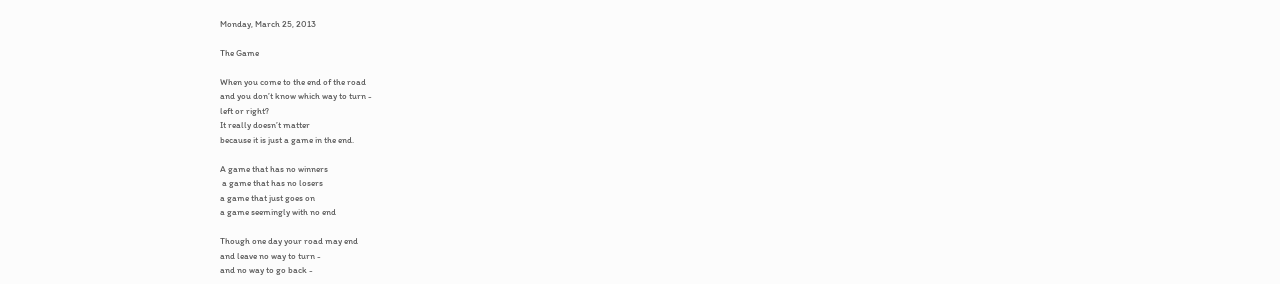Monday, March 25, 2013

The Game

When you come to the end of the road
and you don’t know which way to turn -
left or right?
It really doesn’t matter
because it is just a game in the end.

A game that has no winners
 a game that has no losers
a game that just goes on
a game seemingly with no end

Though one day your road may end
and leave no way to turn -
and no way to go back -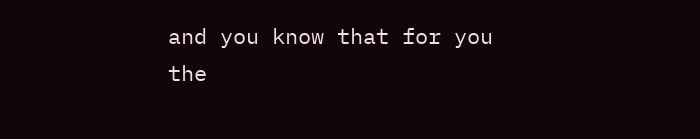and you know that for you
the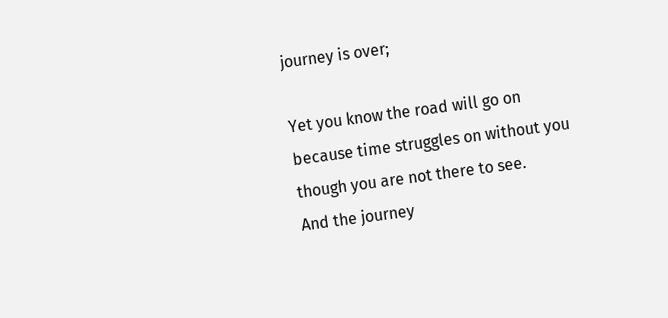journey is over;

Yet you know the road will go on
because time struggles on without you
though you are not there to see.
And the journey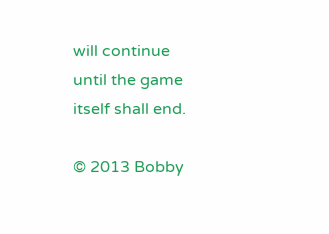will continue
until the game itself shall end.

© 2013 Bobby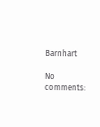Barnhart

No comments: